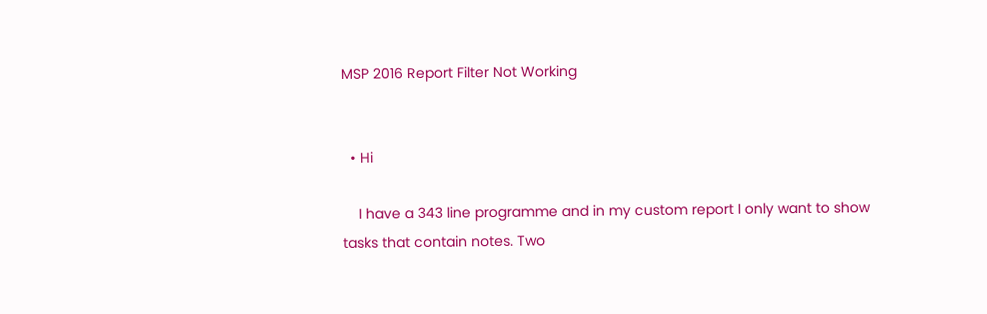MSP 2016 Report Filter Not Working


  • Hi

    I have a 343 line programme and in my custom report I only want to show tasks that contain notes. Two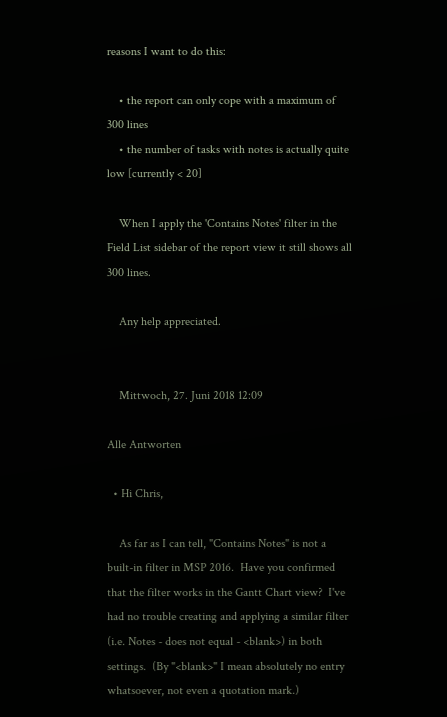reasons I want to do this:

    • the report can only cope with a maximum of 300 lines
    • the number of tasks with notes is actually quite low [currently < 20]

    When I apply the 'Contains Notes' filter in the Field List sidebar of the report view it still shows all 300 lines.

    Any help appreciated.


    Mittwoch, 27. Juni 2018 12:09

Alle Antworten

  • Hi Chris,

    As far as I can tell, "Contains Notes" is not a built-in filter in MSP 2016.  Have you confirmed that the filter works in the Gantt Chart view?  I've had no trouble creating and applying a similar filter (i.e. Notes - does not equal - <blank>) in both settings.  (By "<blank>" I mean absolutely no entry whatsoever, not even a quotation mark.)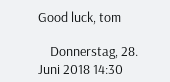Good luck, tom

    Donnerstag, 28. Juni 2018 14:30